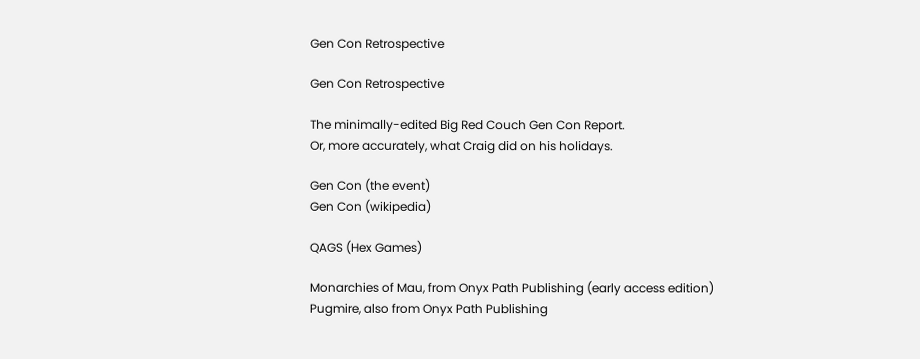Gen Con Retrospective

Gen Con Retrospective

The minimally-edited Big Red Couch Gen Con Report.
Or, more accurately, what Craig did on his holidays.

Gen Con (the event)
Gen Con (wikipedia)

QAGS (Hex Games)

Monarchies of Mau, from Onyx Path Publishing (early access edition)
Pugmire, also from Onyx Path Publishing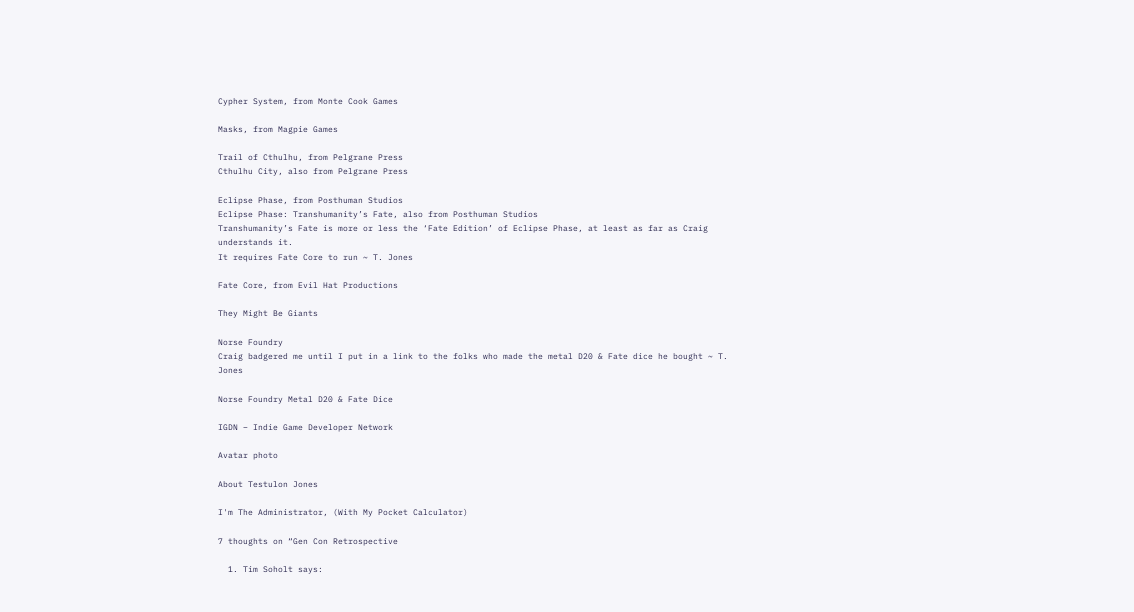Cypher System, from Monte Cook Games

Masks, from Magpie Games

Trail of Cthulhu, from Pelgrane Press
Cthulhu City, also from Pelgrane Press

Eclipse Phase, from Posthuman Studios
Eclipse Phase: Transhumanity’s Fate, also from Posthuman Studios
Transhumanity’s Fate is more or less the ‘Fate Edition’ of Eclipse Phase, at least as far as Craig understands it.
It requires Fate Core to run ~ T. Jones

Fate Core, from Evil Hat Productions

They Might Be Giants

Norse Foundry
Craig badgered me until I put in a link to the folks who made the metal D20 & Fate dice he bought ~ T. Jones

Norse Foundry Metal D20 & Fate Dice

IGDN – Indie Game Developer Network

Avatar photo

About Testulon Jones

I'm The Administrator, (With My Pocket Calculator)

7 thoughts on “Gen Con Retrospective

  1. Tim Soholt says: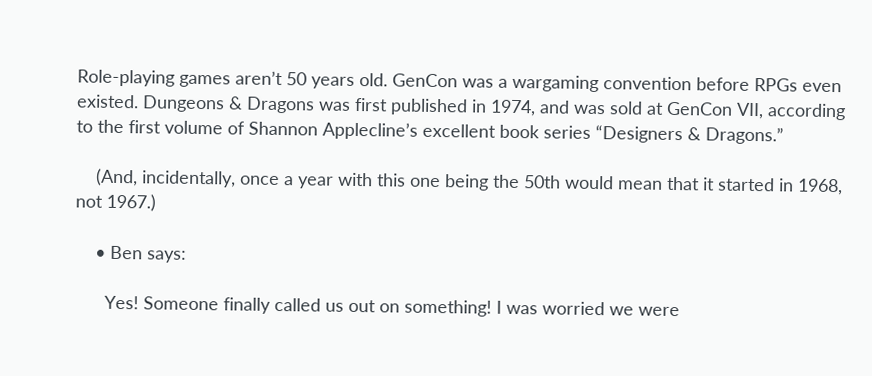Role-playing games aren’t 50 years old. GenCon was a wargaming convention before RPGs even existed. Dungeons & Dragons was first published in 1974, and was sold at GenCon VII, according to the first volume of Shannon Applecline’s excellent book series “Designers & Dragons.”

    (And, incidentally, once a year with this one being the 50th would mean that it started in 1968, not 1967.)

    • Ben says:

      Yes! Someone finally called us out on something! I was worried we were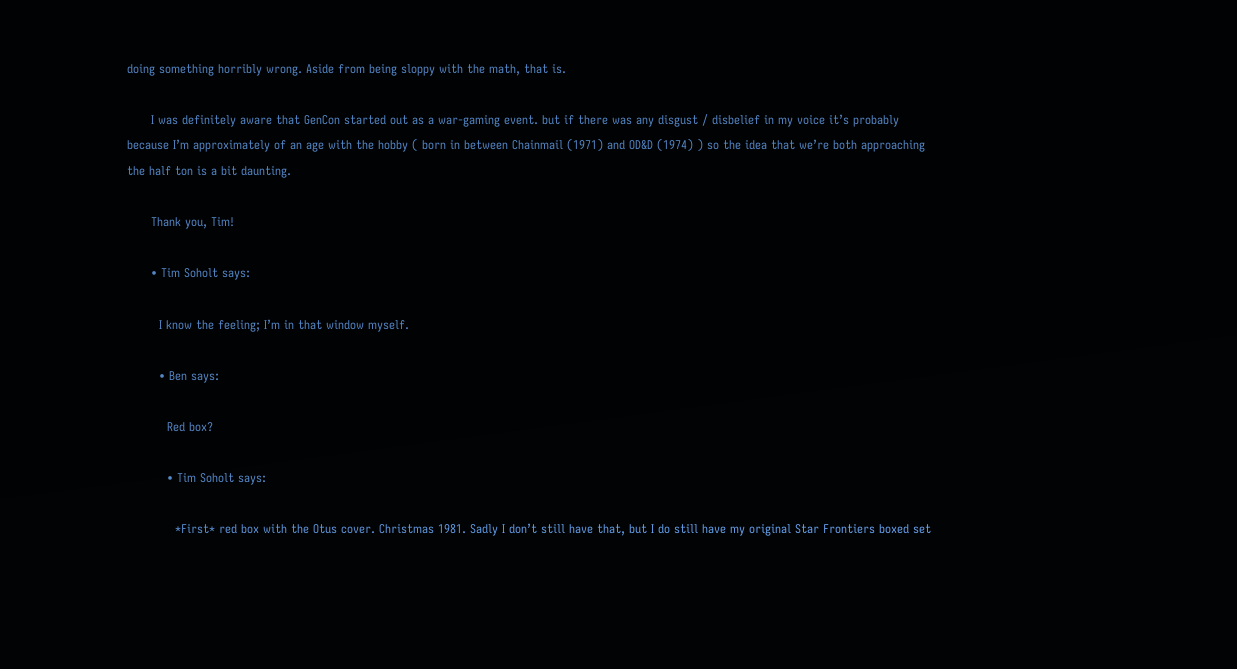doing something horribly wrong. Aside from being sloppy with the math, that is.

      I was definitely aware that GenCon started out as a war-gaming event. but if there was any disgust / disbelief in my voice it’s probably because I’m approximately of an age with the hobby ( born in between Chainmail (1971) and OD&D (1974) ) so the idea that we’re both approaching the half ton is a bit daunting.

      Thank you, Tim!

      • Tim Soholt says:

        I know the feeling; I’m in that window myself.

        • Ben says:

          Red box?

          • Tim Soholt says:

            *First* red box with the Otus cover. Christmas 1981. Sadly I don’t still have that, but I do still have my original Star Frontiers boxed set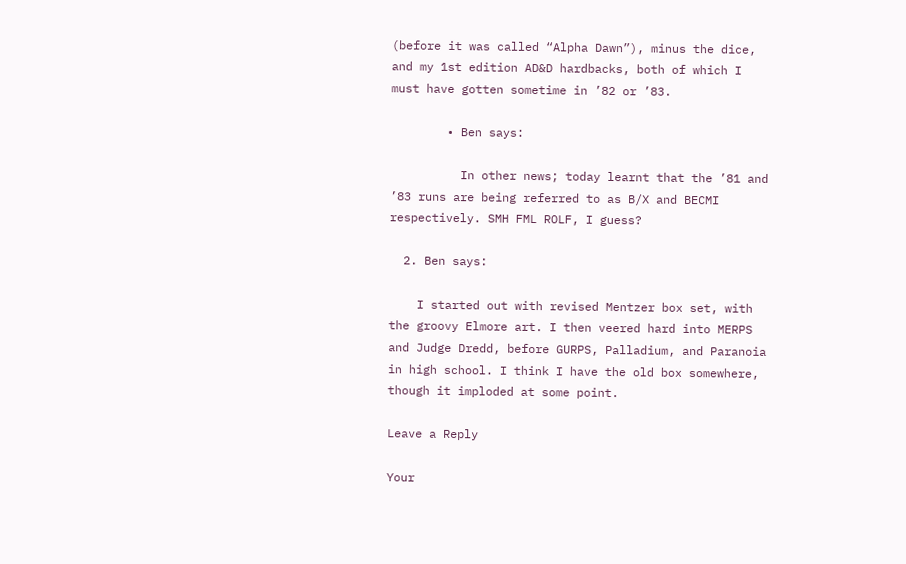(before it was called “Alpha Dawn”), minus the dice, and my 1st edition AD&D hardbacks, both of which I must have gotten sometime in ’82 or ’83.

        • Ben says:

          In other news; today learnt that the ’81 and ’83 runs are being referred to as B/X and BECMI respectively. SMH FML ROLF, I guess?

  2. Ben says:

    I started out with revised Mentzer box set, with the groovy Elmore art. I then veered hard into MERPS and Judge Dredd, before GURPS, Palladium, and Paranoia in high school. I think I have the old box somewhere, though it imploded at some point.

Leave a Reply

Your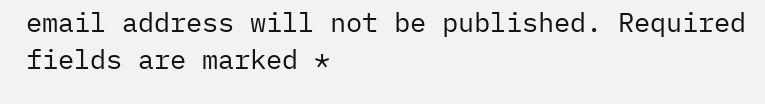email address will not be published. Required fields are marked *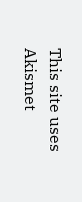This site uses Akismet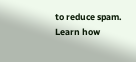to reduce spam. Learn how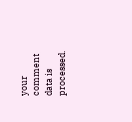your comment data is processed.